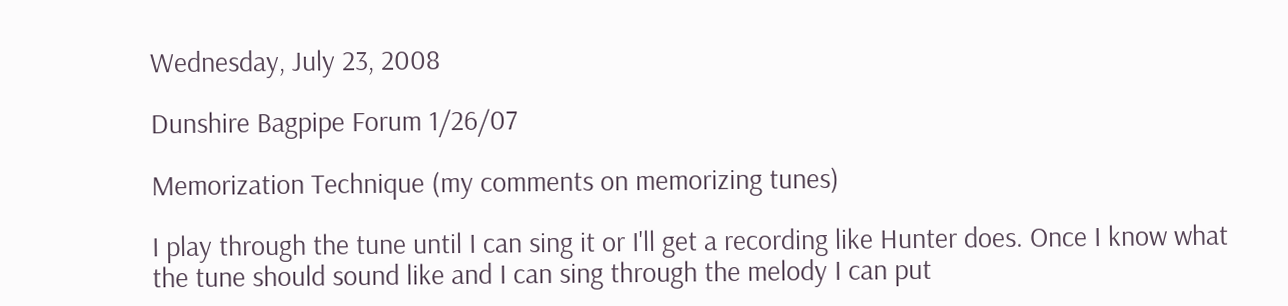Wednesday, July 23, 2008

Dunshire Bagpipe Forum 1/26/07

Memorization Technique (my comments on memorizing tunes)

I play through the tune until I can sing it or I'll get a recording like Hunter does. Once I know what the tune should sound like and I can sing through the melody I can put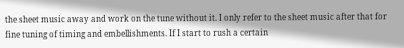the sheet music away and work on the tune without it. I only refer to the sheet music after that for fine tuning of timing and embellishments. If I start to rush a certain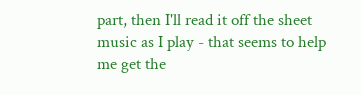part, then I'll read it off the sheet music as I play - that seems to help me get the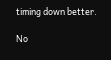timing down better.

No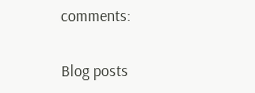comments:

Blog posts